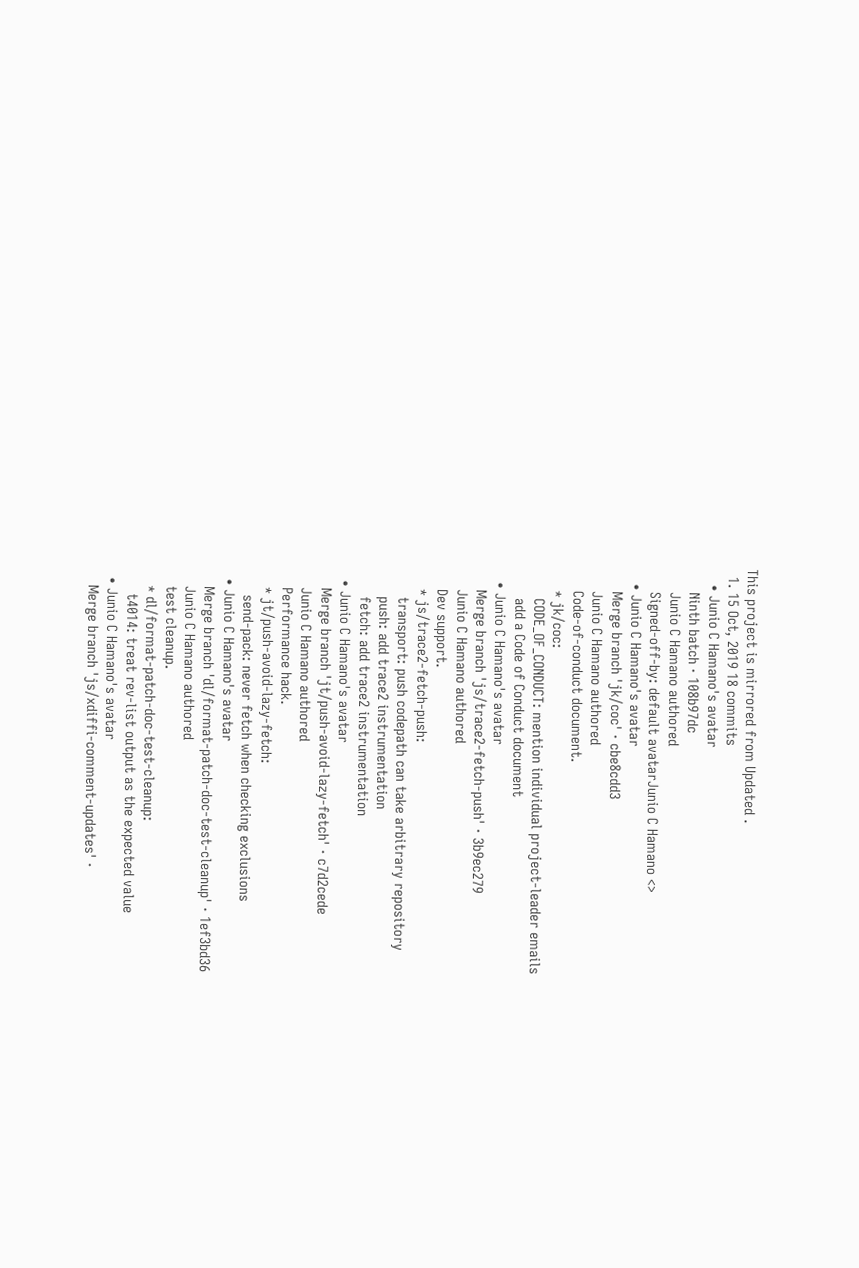This project is mirrored from Updated .
  1. 15 Oct, 2019 18 commits
    • Junio C Hamano's avatar
      Ninth batch · 108b97dc
      Junio C Hamano authored
      Signed-off-by: default avatarJunio C Hamano <>
    • Junio C Hamano's avatar
      Merge branch 'jk/coc' · cbe8cdd3
      Junio C Hamano authored
      Code-of-conduct document.
      * jk/coc:
        CODE_OF_CONDUCT: mention individual project-leader emails
        add a Code of Conduct document
    • Junio C Hamano's avatar
      Merge branch 'js/trace2-fetch-push' · 3b9ec279
      Junio C Hamano authored
      Dev support.
      * js/trace2-fetch-push:
        transport: push codepath can take arbitrary repository
        push: add trace2 instrumentation
        fetch: add trace2 instrumentation
    • Junio C Hamano's avatar
      Merge branch 'jt/push-avoid-lazy-fetch' · c7d2cede
      Junio C Hamano authored
      Performance hack.
      * jt/push-avoid-lazy-fetch:
        send-pack: never fetch when checking exclusions
    • Junio C Hamano's avatar
      Merge branch 'dl/format-patch-doc-test-cleanup' · 1ef3bd36
      Junio C Hamano authored
      test cleanup.
      * dl/format-patch-doc-test-cleanup:
        t4014: treat rev-list output as the expected value
    • Junio C Hamano's avatar
      Merge branch 'js/xdiffi-comment-updates' ·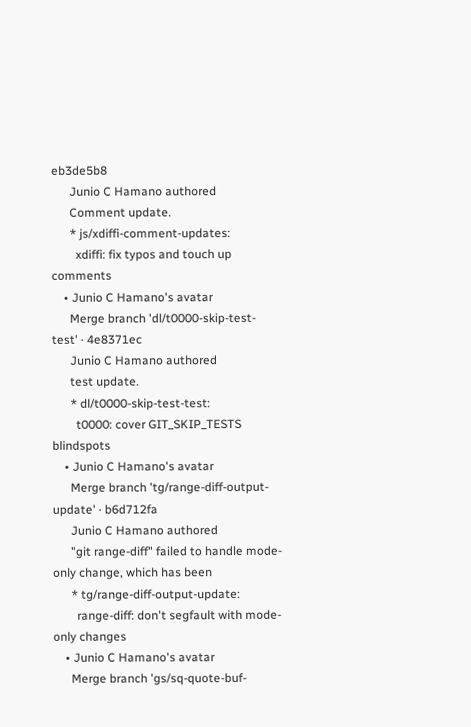eb3de5b8
      Junio C Hamano authored
      Comment update.
      * js/xdiffi-comment-updates:
        xdiffi: fix typos and touch up comments
    • Junio C Hamano's avatar
      Merge branch 'dl/t0000-skip-test-test' · 4e8371ec
      Junio C Hamano authored
      test update.
      * dl/t0000-skip-test-test:
        t0000: cover GIT_SKIP_TESTS blindspots
    • Junio C Hamano's avatar
      Merge branch 'tg/range-diff-output-update' · b6d712fa
      Junio C Hamano authored
      "git range-diff" failed to handle mode-only change, which has been
      * tg/range-diff-output-update:
        range-diff: don't segfault with mode-only changes
    • Junio C Hamano's avatar
      Merge branch 'gs/sq-quote-buf-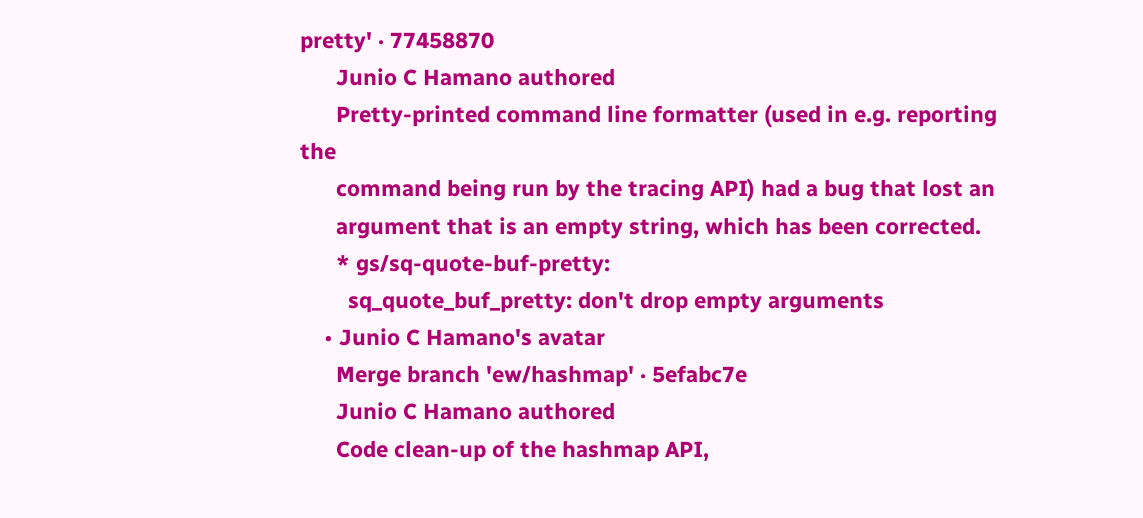pretty' · 77458870
      Junio C Hamano authored
      Pretty-printed command line formatter (used in e.g. reporting the
      command being run by the tracing API) had a bug that lost an
      argument that is an empty string, which has been corrected.
      * gs/sq-quote-buf-pretty:
        sq_quote_buf_pretty: don't drop empty arguments
    • Junio C Hamano's avatar
      Merge branch 'ew/hashmap' · 5efabc7e
      Junio C Hamano authored
      Code clean-up of the hashmap API,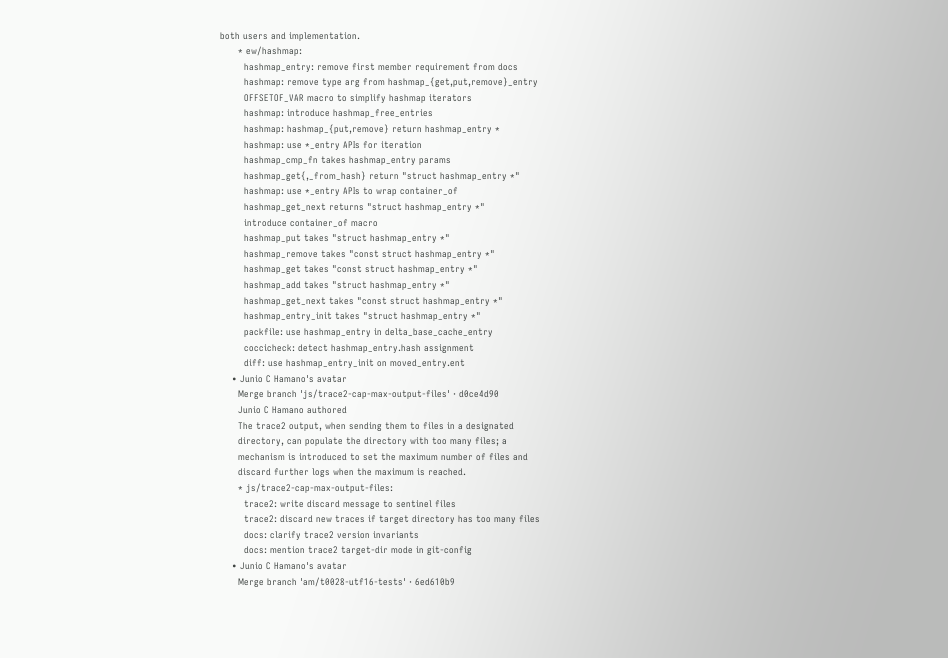both users and implementation.
      * ew/hashmap:
        hashmap_entry: remove first member requirement from docs
        hashmap: remove type arg from hashmap_{get,put,remove}_entry
        OFFSETOF_VAR macro to simplify hashmap iterators
        hashmap: introduce hashmap_free_entries
        hashmap: hashmap_{put,remove} return hashmap_entry *
        hashmap: use *_entry APIs for iteration
        hashmap_cmp_fn takes hashmap_entry params
        hashmap_get{,_from_hash} return "struct hashmap_entry *"
        hashmap: use *_entry APIs to wrap container_of
        hashmap_get_next returns "struct hashmap_entry *"
        introduce container_of macro
        hashmap_put takes "struct hashmap_entry *"
        hashmap_remove takes "const struct hashmap_entry *"
        hashmap_get takes "const struct hashmap_entry *"
        hashmap_add takes "struct hashmap_entry *"
        hashmap_get_next takes "const struct hashmap_entry *"
        hashmap_entry_init takes "struct hashmap_entry *"
        packfile: use hashmap_entry in delta_base_cache_entry
        coccicheck: detect hashmap_entry.hash assignment
        diff: use hashmap_entry_init on moved_entry.ent
    • Junio C Hamano's avatar
      Merge branch 'js/trace2-cap-max-output-files' · d0ce4d90
      Junio C Hamano authored
      The trace2 output, when sending them to files in a designated
      directory, can populate the directory with too many files; a
      mechanism is introduced to set the maximum number of files and
      discard further logs when the maximum is reached.
      * js/trace2-cap-max-output-files:
        trace2: write discard message to sentinel files
        trace2: discard new traces if target directory has too many files
        docs: clarify trace2 version invariants
        docs: mention trace2 target-dir mode in git-config
    • Junio C Hamano's avatar
      Merge branch 'am/t0028-utf16-tests' · 6ed610b9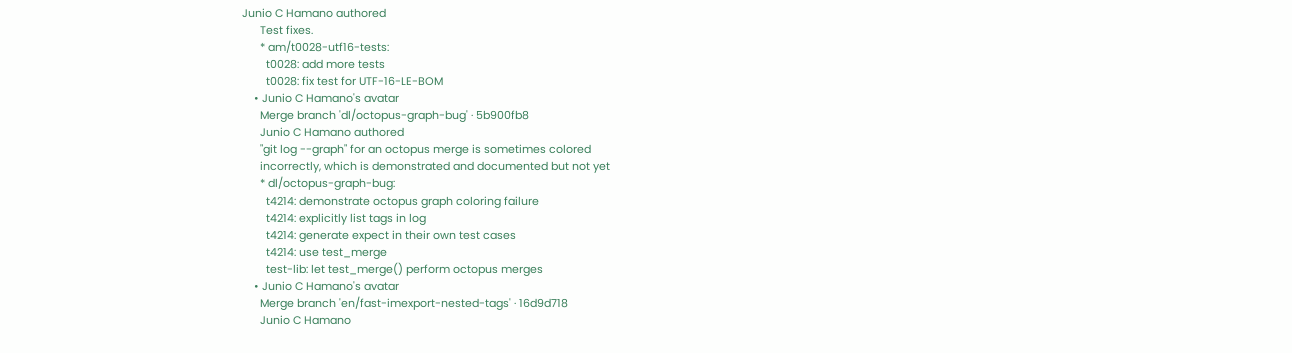Junio C Hamano authored
      Test fixes.
      * am/t0028-utf16-tests:
        t0028: add more tests
        t0028: fix test for UTF-16-LE-BOM
    • Junio C Hamano's avatar
      Merge branch 'dl/octopus-graph-bug' · 5b900fb8
      Junio C Hamano authored
      "git log --graph" for an octopus merge is sometimes colored
      incorrectly, which is demonstrated and documented but not yet
      * dl/octopus-graph-bug:
        t4214: demonstrate octopus graph coloring failure
        t4214: explicitly list tags in log
        t4214: generate expect in their own test cases
        t4214: use test_merge
        test-lib: let test_merge() perform octopus merges
    • Junio C Hamano's avatar
      Merge branch 'en/fast-imexport-nested-tags' · 16d9d718
      Junio C Hamano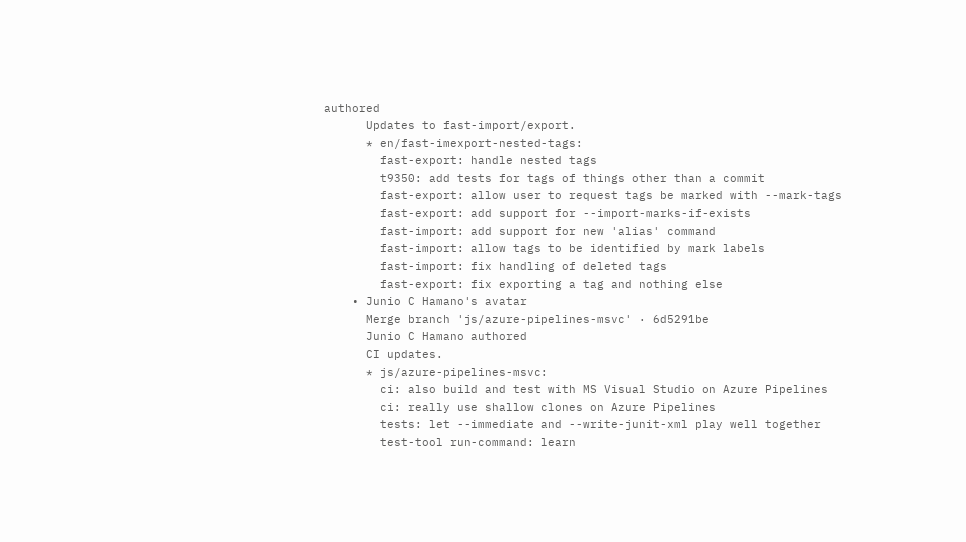authored
      Updates to fast-import/export.
      * en/fast-imexport-nested-tags:
        fast-export: handle nested tags
        t9350: add tests for tags of things other than a commit
        fast-export: allow user to request tags be marked with --mark-tags
        fast-export: add support for --import-marks-if-exists
        fast-import: add support for new 'alias' command
        fast-import: allow tags to be identified by mark labels
        fast-import: fix handling of deleted tags
        fast-export: fix exporting a tag and nothing else
    • Junio C Hamano's avatar
      Merge branch 'js/azure-pipelines-msvc' · 6d5291be
      Junio C Hamano authored
      CI updates.
      * js/azure-pipelines-msvc:
        ci: also build and test with MS Visual Studio on Azure Pipelines
        ci: really use shallow clones on Azure Pipelines
        tests: let --immediate and --write-junit-xml play well together
        test-tool run-command: learn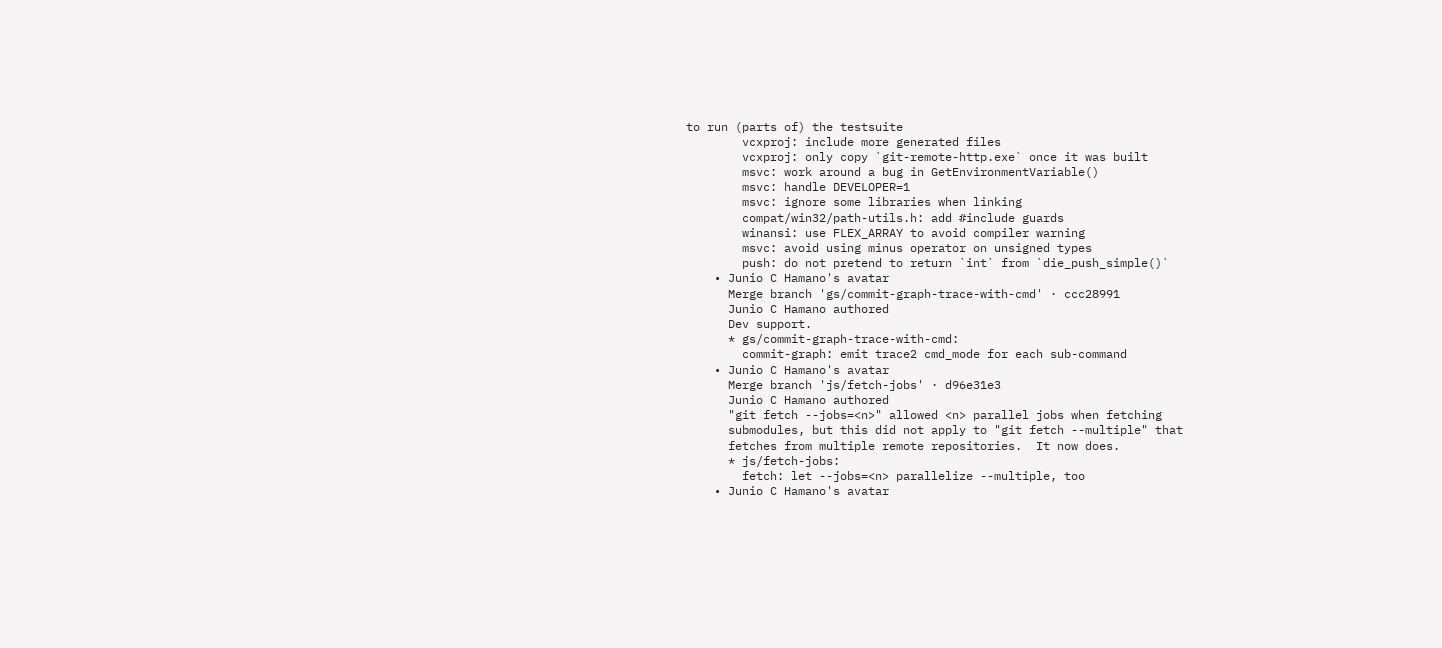to run (parts of) the testsuite
        vcxproj: include more generated files
        vcxproj: only copy `git-remote-http.exe` once it was built
        msvc: work around a bug in GetEnvironmentVariable()
        msvc: handle DEVELOPER=1
        msvc: ignore some libraries when linking
        compat/win32/path-utils.h: add #include guards
        winansi: use FLEX_ARRAY to avoid compiler warning
        msvc: avoid using minus operator on unsigned types
        push: do not pretend to return `int` from `die_push_simple()`
    • Junio C Hamano's avatar
      Merge branch 'gs/commit-graph-trace-with-cmd' · ccc28991
      Junio C Hamano authored
      Dev support.
      * gs/commit-graph-trace-with-cmd:
        commit-graph: emit trace2 cmd_mode for each sub-command
    • Junio C Hamano's avatar
      Merge branch 'js/fetch-jobs' · d96e31e3
      Junio C Hamano authored
      "git fetch --jobs=<n>" allowed <n> parallel jobs when fetching
      submodules, but this did not apply to "git fetch --multiple" that
      fetches from multiple remote repositories.  It now does.
      * js/fetch-jobs:
        fetch: let --jobs=<n> parallelize --multiple, too
    • Junio C Hamano's avatar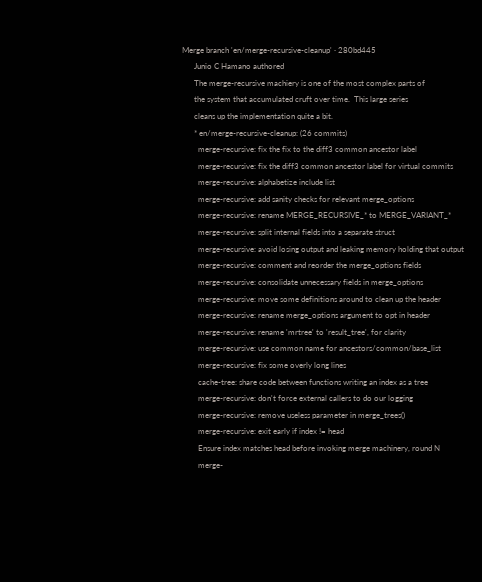Merge branch 'en/merge-recursive-cleanup' · 280bd445
      Junio C Hamano authored
      The merge-recursive machiery is one of the most complex parts of
      the system that accumulated cruft over time.  This large series
      cleans up the implementation quite a bit.
      * en/merge-recursive-cleanup: (26 commits)
        merge-recursive: fix the fix to the diff3 common ancestor label
        merge-recursive: fix the diff3 common ancestor label for virtual commits
        merge-recursive: alphabetize include list
        merge-recursive: add sanity checks for relevant merge_options
        merge-recursive: rename MERGE_RECURSIVE_* to MERGE_VARIANT_*
        merge-recursive: split internal fields into a separate struct
        merge-recursive: avoid losing output and leaking memory holding that output
        merge-recursive: comment and reorder the merge_options fields
        merge-recursive: consolidate unnecessary fields in merge_options
        merge-recursive: move some definitions around to clean up the header
        merge-recursive: rename merge_options argument to opt in header
        merge-recursive: rename 'mrtree' to 'result_tree', for clarity
        merge-recursive: use common name for ancestors/common/base_list
        merge-recursive: fix some overly long lines
        cache-tree: share code between functions writing an index as a tree
        merge-recursive: don't force external callers to do our logging
        merge-recursive: remove useless parameter in merge_trees()
        merge-recursive: exit early if index != head
        Ensure index matches head before invoking merge machinery, round N
        merge-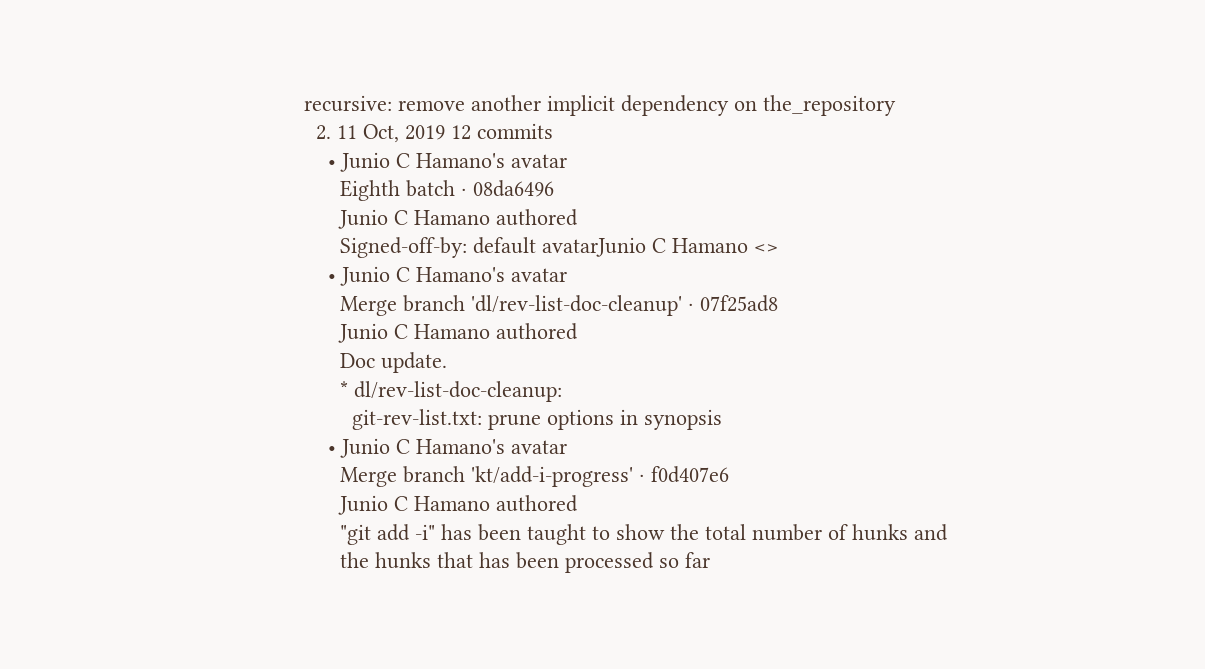recursive: remove another implicit dependency on the_repository
  2. 11 Oct, 2019 12 commits
    • Junio C Hamano's avatar
      Eighth batch · 08da6496
      Junio C Hamano authored
      Signed-off-by: default avatarJunio C Hamano <>
    • Junio C Hamano's avatar
      Merge branch 'dl/rev-list-doc-cleanup' · 07f25ad8
      Junio C Hamano authored
      Doc update.
      * dl/rev-list-doc-cleanup:
        git-rev-list.txt: prune options in synopsis
    • Junio C Hamano's avatar
      Merge branch 'kt/add-i-progress' · f0d407e6
      Junio C Hamano authored
      "git add -i" has been taught to show the total number of hunks and
      the hunks that has been processed so far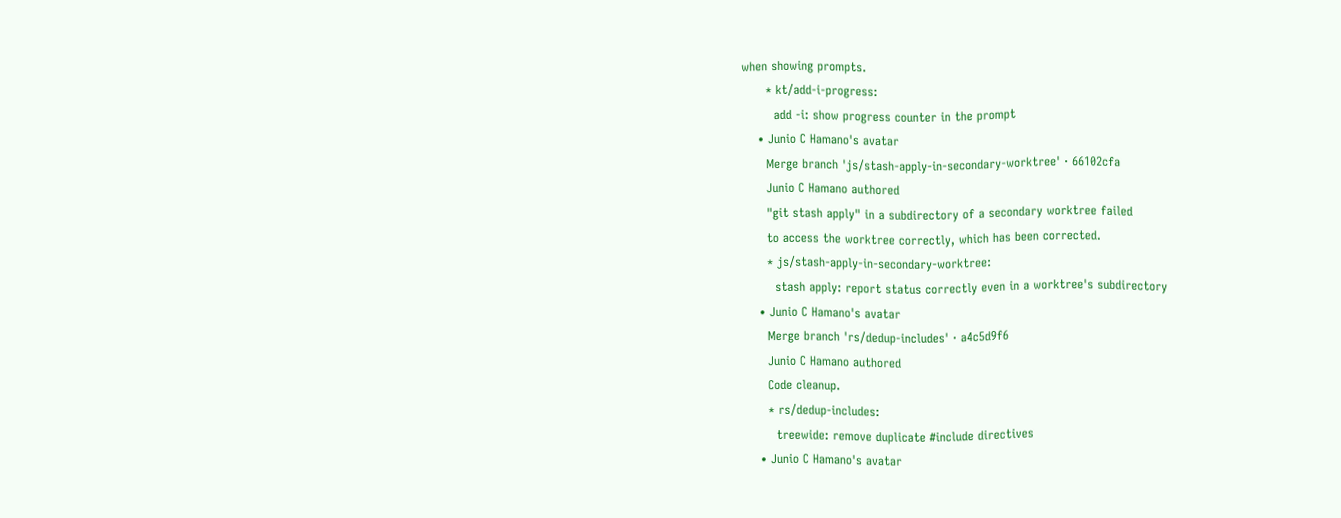when showing prompts.
      * kt/add-i-progress:
        add -i: show progress counter in the prompt
    • Junio C Hamano's avatar
      Merge branch 'js/stash-apply-in-secondary-worktree' · 66102cfa
      Junio C Hamano authored
      "git stash apply" in a subdirectory of a secondary worktree failed
      to access the worktree correctly, which has been corrected.
      * js/stash-apply-in-secondary-worktree:
        stash apply: report status correctly even in a worktree's subdirectory
    • Junio C Hamano's avatar
      Merge branch 'rs/dedup-includes' · a4c5d9f6
      Junio C Hamano authored
      Code cleanup.
      * rs/dedup-includes:
        treewide: remove duplicate #include directives
    • Junio C Hamano's avatar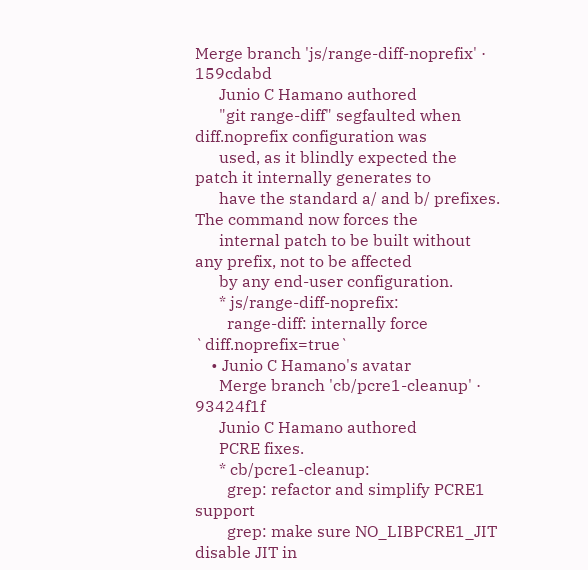Merge branch 'js/range-diff-noprefix' · 159cdabd
      Junio C Hamano authored
      "git range-diff" segfaulted when diff.noprefix configuration was
      used, as it blindly expected the patch it internally generates to
      have the standard a/ and b/ prefixes.  The command now forces the
      internal patch to be built without any prefix, not to be affected
      by any end-user configuration.
      * js/range-diff-noprefix:
        range-diff: internally force `diff.noprefix=true`
    • Junio C Hamano's avatar
      Merge branch 'cb/pcre1-cleanup' · 93424f1f
      Junio C Hamano authored
      PCRE fixes.
      * cb/pcre1-cleanup:
        grep: refactor and simplify PCRE1 support
        grep: make sure NO_LIBPCRE1_JIT disable JIT in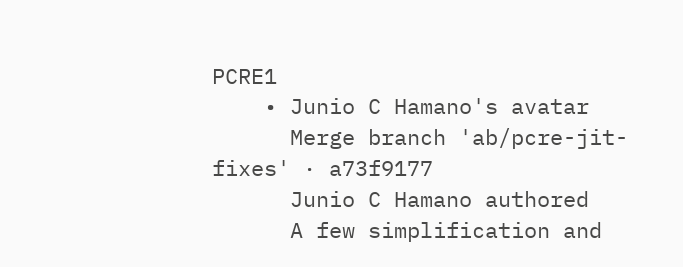PCRE1
    • Junio C Hamano's avatar
      Merge branch 'ab/pcre-jit-fixes' · a73f9177
      Junio C Hamano authored
      A few simplification and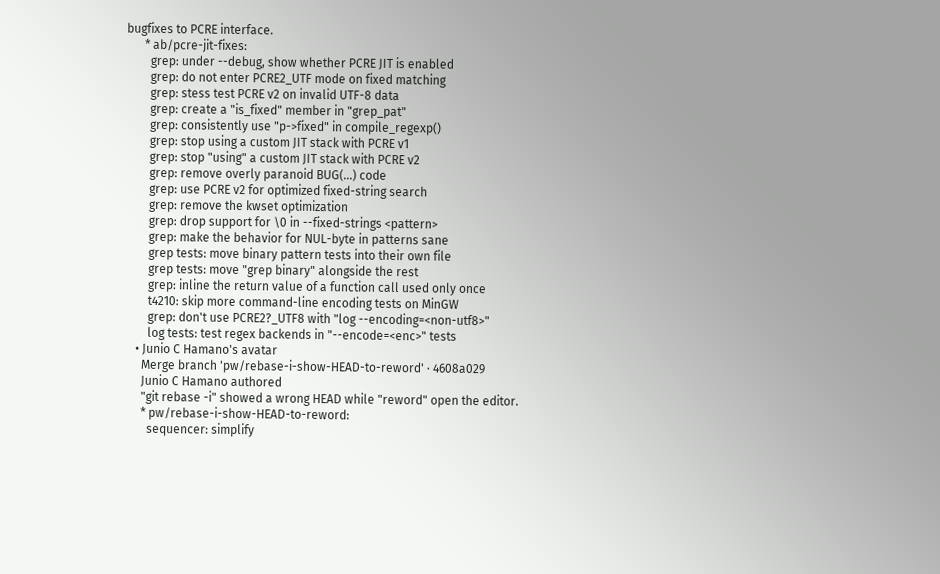bugfixes to PCRE interface.
      * ab/pcre-jit-fixes:
        grep: under --debug, show whether PCRE JIT is enabled
        grep: do not enter PCRE2_UTF mode on fixed matching
        grep: stess test PCRE v2 on invalid UTF-8 data
        grep: create a "is_fixed" member in "grep_pat"
        grep: consistently use "p->fixed" in compile_regexp()
        grep: stop using a custom JIT stack with PCRE v1
        grep: stop "using" a custom JIT stack with PCRE v2
        grep: remove overly paranoid BUG(...) code
        grep: use PCRE v2 for optimized fixed-string search
        grep: remove the kwset optimization
        grep: drop support for \0 in --fixed-strings <pattern>
        grep: make the behavior for NUL-byte in patterns sane
        grep tests: move binary pattern tests into their own file
        grep tests: move "grep binary" alongside the rest
        grep: inline the return value of a function call used only once
        t4210: skip more command-line encoding tests on MinGW
        grep: don't use PCRE2?_UTF8 with "log --encoding=<non-utf8>"
        log tests: test regex backends in "--encode=<enc>" tests
    • Junio C Hamano's avatar
      Merge branch 'pw/rebase-i-show-HEAD-to-reword' · 4608a029
      Junio C Hamano authored
      "git rebase -i" showed a wrong HEAD while "reword" open the editor.
      * pw/rebase-i-show-HEAD-to-reword:
        sequencer: simplify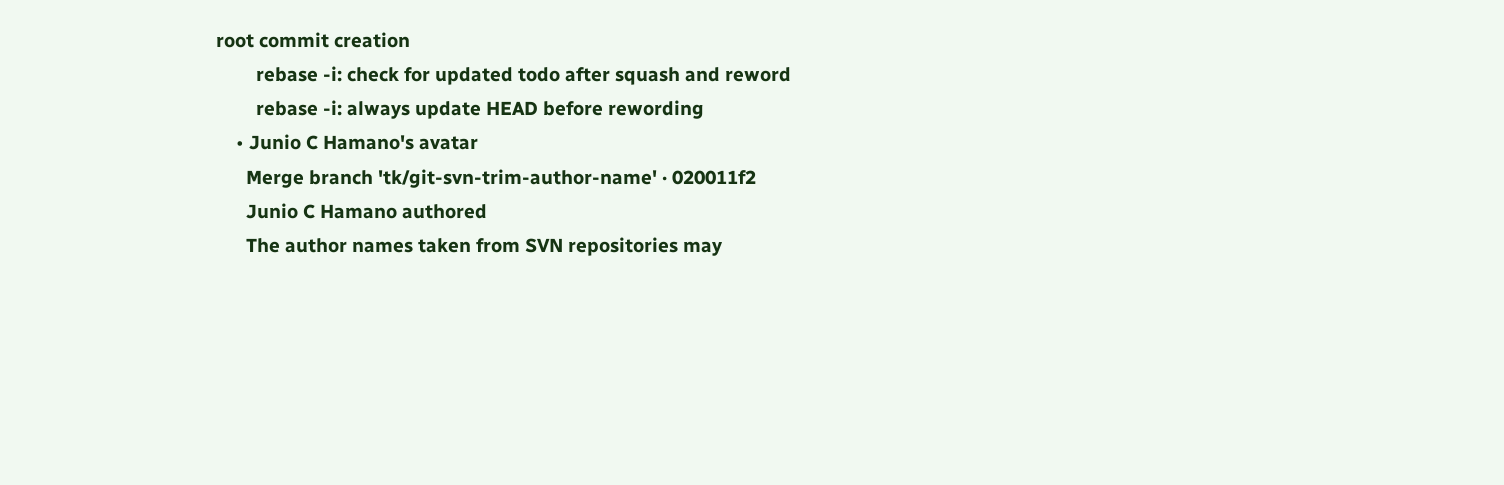root commit creation
        rebase -i: check for updated todo after squash and reword
        rebase -i: always update HEAD before rewording
    • Junio C Hamano's avatar
      Merge branch 'tk/git-svn-trim-author-name' · 020011f2
      Junio C Hamano authored
      The author names taken from SVN repositories may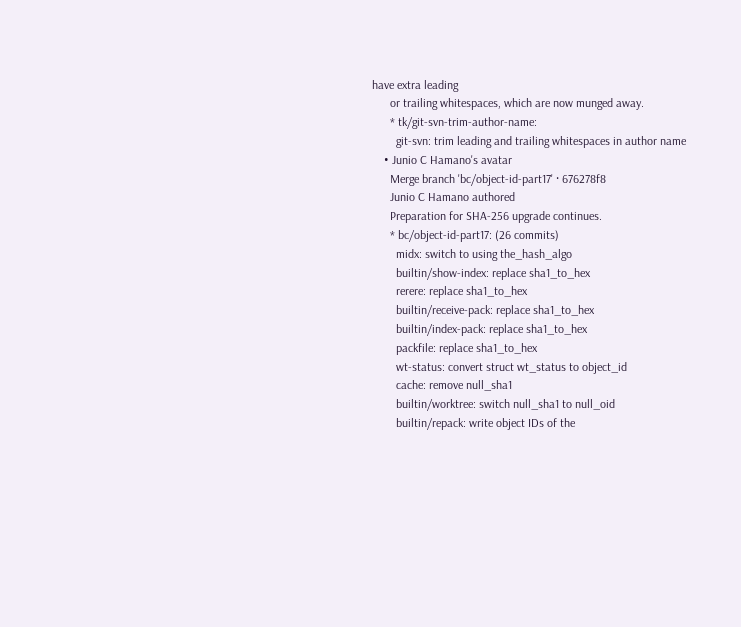have extra leading
      or trailing whitespaces, which are now munged away.
      * tk/git-svn-trim-author-name:
        git-svn: trim leading and trailing whitespaces in author name
    • Junio C Hamano's avatar
      Merge branch 'bc/object-id-part17' · 676278f8
      Junio C Hamano authored
      Preparation for SHA-256 upgrade continues.
      * bc/object-id-part17: (26 commits)
        midx: switch to using the_hash_algo
        builtin/show-index: replace sha1_to_hex
        rerere: replace sha1_to_hex
        builtin/receive-pack: replace sha1_to_hex
        builtin/index-pack: replace sha1_to_hex
        packfile: replace sha1_to_hex
        wt-status: convert struct wt_status to object_id
        cache: remove null_sha1
        builtin/worktree: switch null_sha1 to null_oid
        builtin/repack: write object IDs of the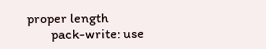proper length
        pack-write: use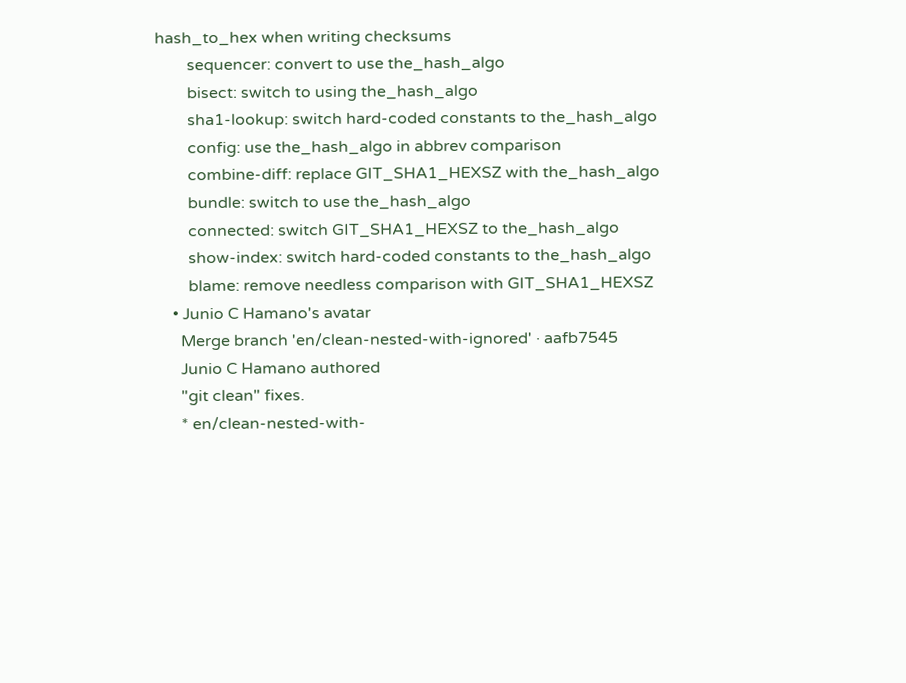hash_to_hex when writing checksums
        sequencer: convert to use the_hash_algo
        bisect: switch to using the_hash_algo
        sha1-lookup: switch hard-coded constants to the_hash_algo
        config: use the_hash_algo in abbrev comparison
        combine-diff: replace GIT_SHA1_HEXSZ with the_hash_algo
        bundle: switch to use the_hash_algo
        connected: switch GIT_SHA1_HEXSZ to the_hash_algo
        show-index: switch hard-coded constants to the_hash_algo
        blame: remove needless comparison with GIT_SHA1_HEXSZ
    • Junio C Hamano's avatar
      Merge branch 'en/clean-nested-with-ignored' · aafb7545
      Junio C Hamano authored
      "git clean" fixes.
      * en/clean-nested-with-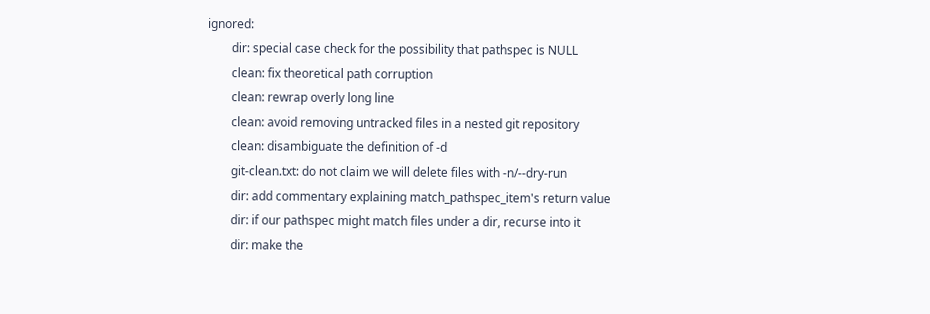ignored:
        dir: special case check for the possibility that pathspec is NULL
        clean: fix theoretical path corruption
        clean: rewrap overly long line
        clean: avoid removing untracked files in a nested git repository
        clean: disambiguate the definition of -d
        git-clean.txt: do not claim we will delete files with -n/--dry-run
        dir: add commentary explaining match_pathspec_item's return value
        dir: if our pathspec might match files under a dir, recurse into it
        dir: make the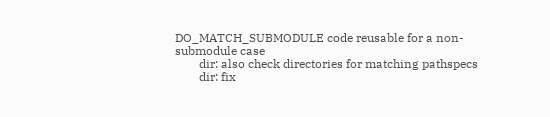DO_MATCH_SUBMODULE code reusable for a non-submodule case
        dir: also check directories for matching pathspecs
        dir: fix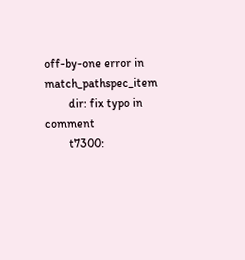off-by-one error in match_pathspec_item
        dir: fix typo in comment
        t7300: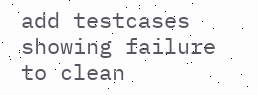add testcases showing failure to clean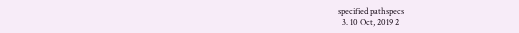specified pathspecs
  3. 10 Oct, 2019 2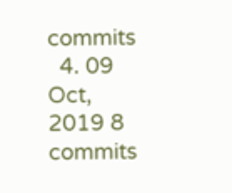commits
  4. 09 Oct, 2019 8 commits